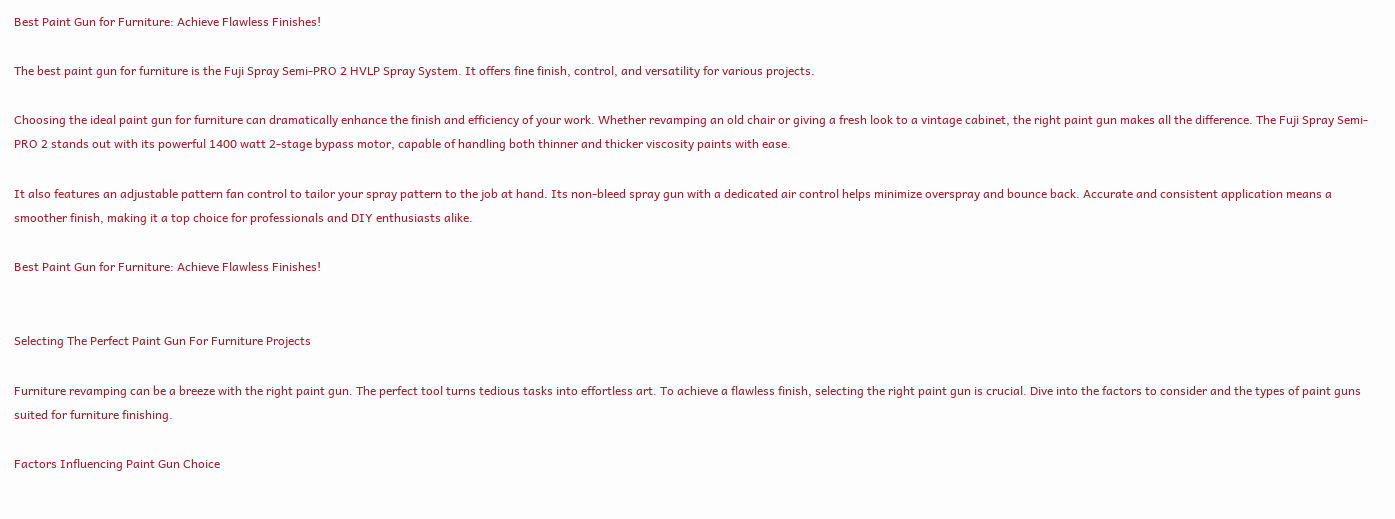Best Paint Gun for Furniture: Achieve Flawless Finishes!

The best paint gun for furniture is the Fuji Spray Semi-PRO 2 HVLP Spray System. It offers fine finish, control, and versatility for various projects.

Choosing the ideal paint gun for furniture can dramatically enhance the finish and efficiency of your work. Whether revamping an old chair or giving a fresh look to a vintage cabinet, the right paint gun makes all the difference. The Fuji Spray Semi-PRO 2 stands out with its powerful 1400 watt 2-stage bypass motor, capable of handling both thinner and thicker viscosity paints with ease.

It also features an adjustable pattern fan control to tailor your spray pattern to the job at hand. Its non-bleed spray gun with a dedicated air control helps minimize overspray and bounce back. Accurate and consistent application means a smoother finish, making it a top choice for professionals and DIY enthusiasts alike.

Best Paint Gun for Furniture: Achieve Flawless Finishes!


Selecting The Perfect Paint Gun For Furniture Projects

Furniture revamping can be a breeze with the right paint gun. The perfect tool turns tedious tasks into effortless art. To achieve a flawless finish, selecting the right paint gun is crucial. Dive into the factors to consider and the types of paint guns suited for furniture finishing.

Factors Influencing Paint Gun Choice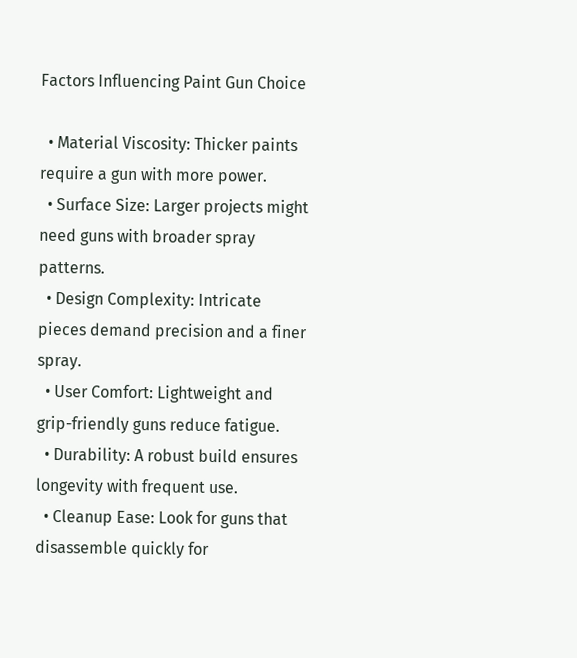Factors Influencing Paint Gun Choice

  • Material Viscosity: Thicker paints require a gun with more power.
  • Surface Size: Larger projects might need guns with broader spray patterns.
  • Design Complexity: Intricate pieces demand precision and a finer spray.
  • User Comfort: Lightweight and grip-friendly guns reduce fatigue.
  • Durability: A robust build ensures longevity with frequent use.
  • Cleanup Ease: Look for guns that disassemble quickly for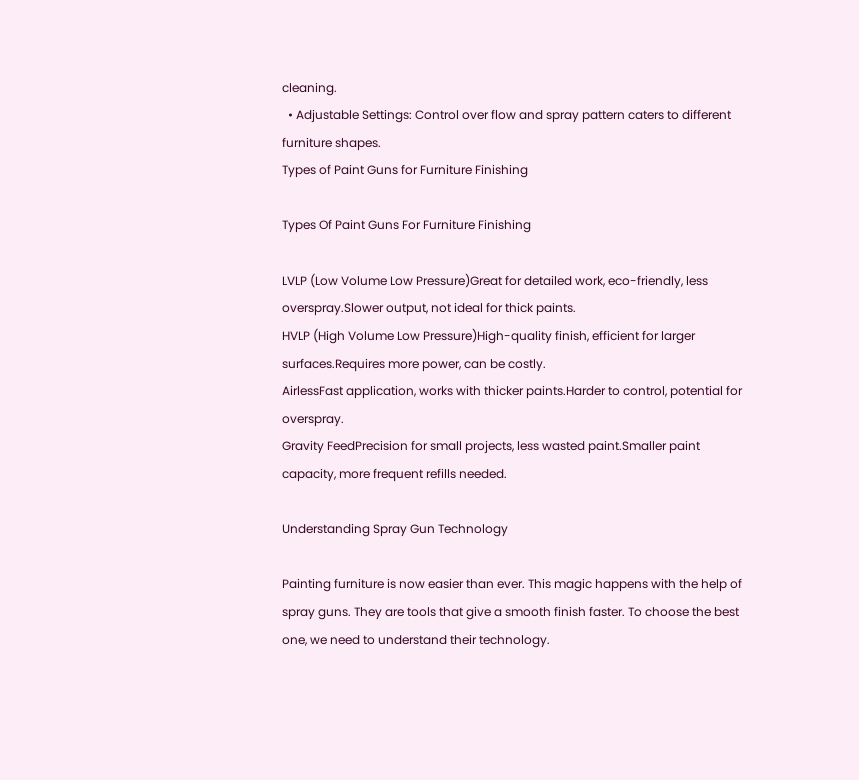cleaning.
  • Adjustable Settings: Control over flow and spray pattern caters to different furniture shapes.
Types of Paint Guns for Furniture Finishing

Types Of Paint Guns For Furniture Finishing

LVLP (Low Volume Low Pressure)Great for detailed work, eco-friendly, less overspray.Slower output, not ideal for thick paints.
HVLP (High Volume Low Pressure)High-quality finish, efficient for larger surfaces.Requires more power, can be costly.
AirlessFast application, works with thicker paints.Harder to control, potential for overspray.
Gravity FeedPrecision for small projects, less wasted paint.Smaller paint capacity, more frequent refills needed.

Understanding Spray Gun Technology

Painting furniture is now easier than ever. This magic happens with the help of spray guns. They are tools that give a smooth finish faster. To choose the best one, we need to understand their technology.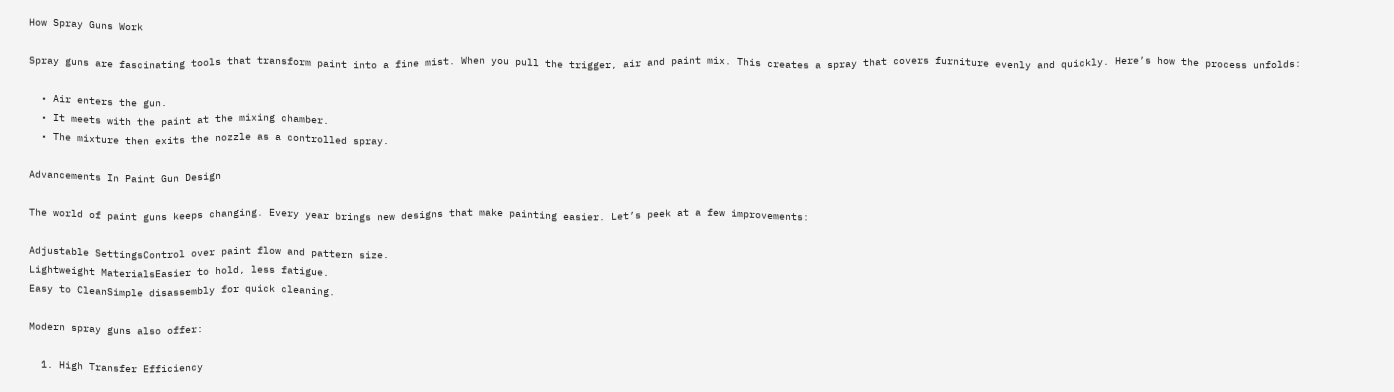How Spray Guns Work

Spray guns are fascinating tools that transform paint into a fine mist. When you pull the trigger, air and paint mix. This creates a spray that covers furniture evenly and quickly. Here’s how the process unfolds:

  • Air enters the gun.
  • It meets with the paint at the mixing chamber.
  • The mixture then exits the nozzle as a controlled spray.

Advancements In Paint Gun Design

The world of paint guns keeps changing. Every year brings new designs that make painting easier. Let’s peek at a few improvements:

Adjustable SettingsControl over paint flow and pattern size.
Lightweight MaterialsEasier to hold, less fatigue.
Easy to CleanSimple disassembly for quick cleaning.

Modern spray guns also offer:

  1. High Transfer Efficiency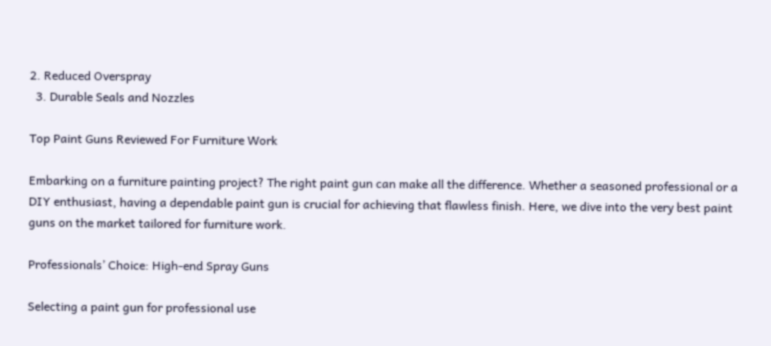2. Reduced Overspray
  3. Durable Seals and Nozzles

Top Paint Guns Reviewed For Furniture Work

Embarking on a furniture painting project? The right paint gun can make all the difference. Whether a seasoned professional or a DIY enthusiast, having a dependable paint gun is crucial for achieving that flawless finish. Here, we dive into the very best paint guns on the market tailored for furniture work.

Professionals’ Choice: High-end Spray Guns

Selecting a paint gun for professional use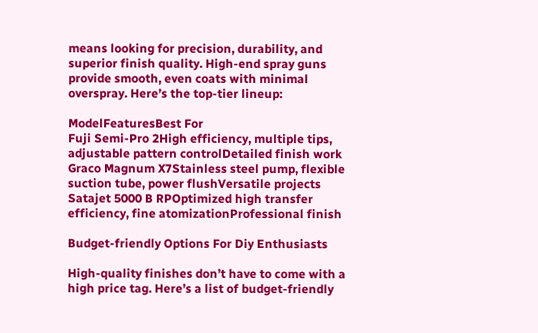means looking for precision, durability, and superior finish quality. High-end spray guns provide smooth, even coats with minimal overspray. Here’s the top-tier lineup:

ModelFeaturesBest For
Fuji Semi-Pro 2High efficiency, multiple tips, adjustable pattern controlDetailed finish work
Graco Magnum X7Stainless steel pump, flexible suction tube, power flushVersatile projects
Satajet 5000 B RPOptimized high transfer efficiency, fine atomizationProfessional finish

Budget-friendly Options For Diy Enthusiasts

High-quality finishes don’t have to come with a high price tag. Here’s a list of budget-friendly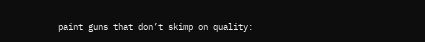paint guns that don’t skimp on quality: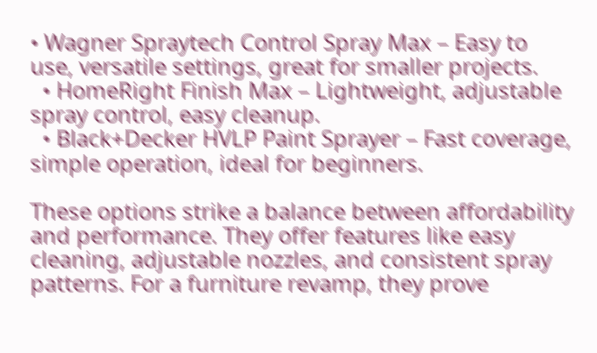• Wagner Spraytech Control Spray Max – Easy to use, versatile settings, great for smaller projects.
  • HomeRight Finish Max – Lightweight, adjustable spray control, easy cleanup.
  • Black+Decker HVLP Paint Sprayer – Fast coverage, simple operation, ideal for beginners.

These options strike a balance between affordability and performance. They offer features like easy cleaning, adjustable nozzles, and consistent spray patterns. For a furniture revamp, they prove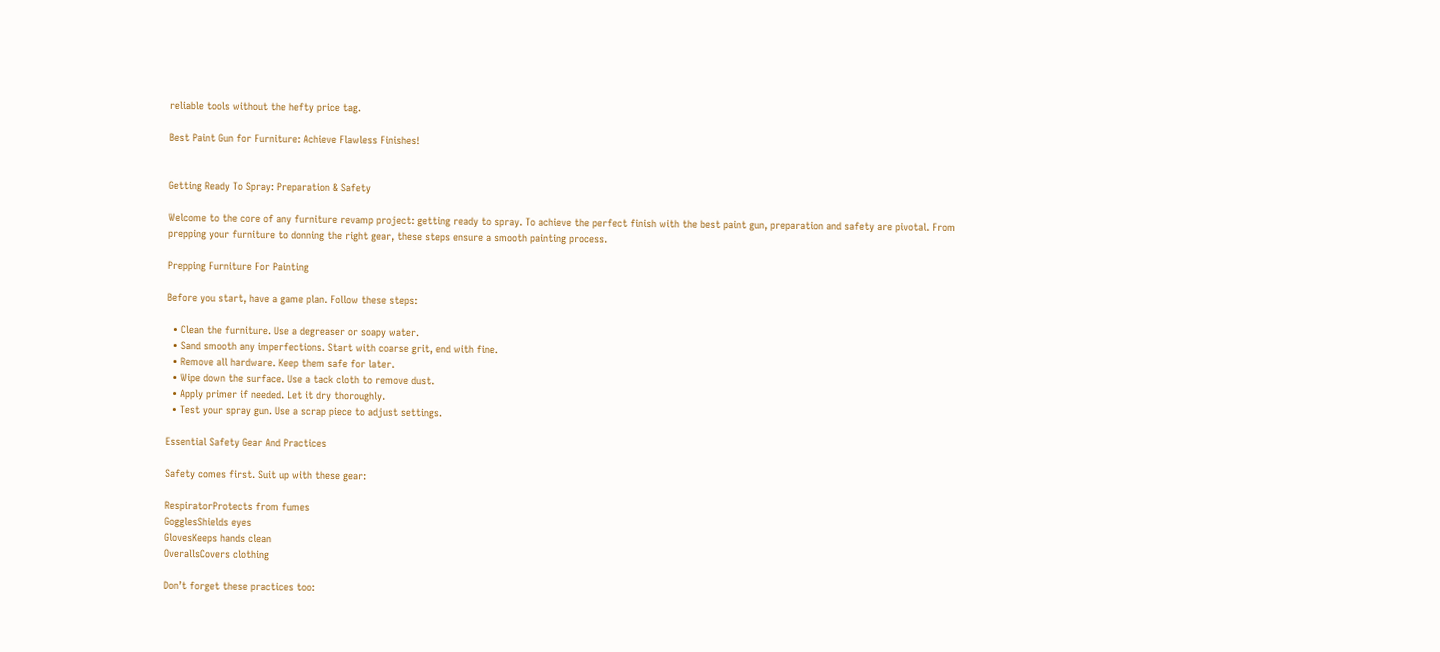reliable tools without the hefty price tag.

Best Paint Gun for Furniture: Achieve Flawless Finishes!


Getting Ready To Spray: Preparation & Safety

Welcome to the core of any furniture revamp project: getting ready to spray. To achieve the perfect finish with the best paint gun, preparation and safety are pivotal. From prepping your furniture to donning the right gear, these steps ensure a smooth painting process.

Prepping Furniture For Painting

Before you start, have a game plan. Follow these steps:

  • Clean the furniture. Use a degreaser or soapy water.
  • Sand smooth any imperfections. Start with coarse grit, end with fine.
  • Remove all hardware. Keep them safe for later.
  • Wipe down the surface. Use a tack cloth to remove dust.
  • Apply primer if needed. Let it dry thoroughly.
  • Test your spray gun. Use a scrap piece to adjust settings.

Essential Safety Gear And Practices

Safety comes first. Suit up with these gear:

RespiratorProtects from fumes
GogglesShields eyes
GlovesKeeps hands clean
OverallsCovers clothing

Don’t forget these practices too: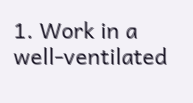1. Work in a well-ventilated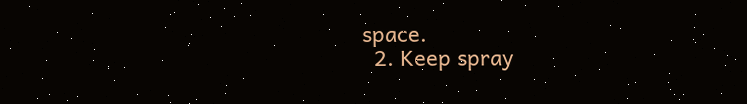space.
  2. Keep spray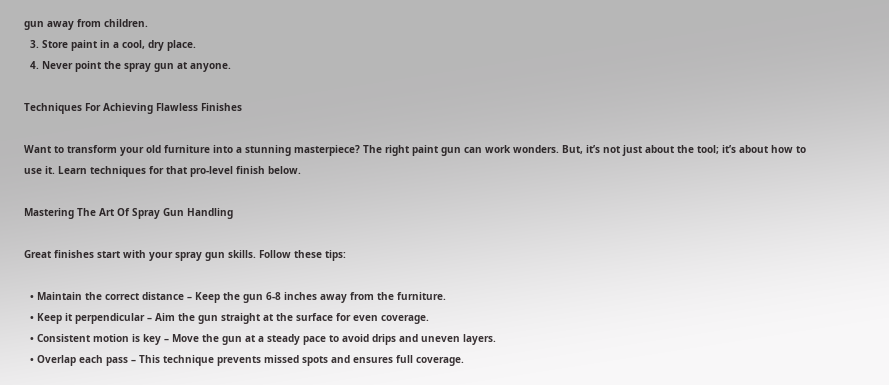gun away from children.
  3. Store paint in a cool, dry place.
  4. Never point the spray gun at anyone.

Techniques For Achieving Flawless Finishes

Want to transform your old furniture into a stunning masterpiece? The right paint gun can work wonders. But, it’s not just about the tool; it’s about how to use it. Learn techniques for that pro-level finish below.

Mastering The Art Of Spray Gun Handling

Great finishes start with your spray gun skills. Follow these tips:

  • Maintain the correct distance – Keep the gun 6-8 inches away from the furniture.
  • Keep it perpendicular – Aim the gun straight at the surface for even coverage.
  • Consistent motion is key – Move the gun at a steady pace to avoid drips and uneven layers.
  • Overlap each pass – This technique prevents missed spots and ensures full coverage.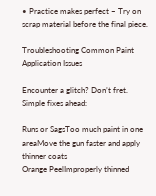• Practice makes perfect – Try on scrap material before the final piece.

Troubleshooting Common Paint Application Issues

Encounter a glitch? Don’t fret. Simple fixes ahead:

Runs or SagsToo much paint in one areaMove the gun faster and apply thinner coats
Orange PeelImproperly thinned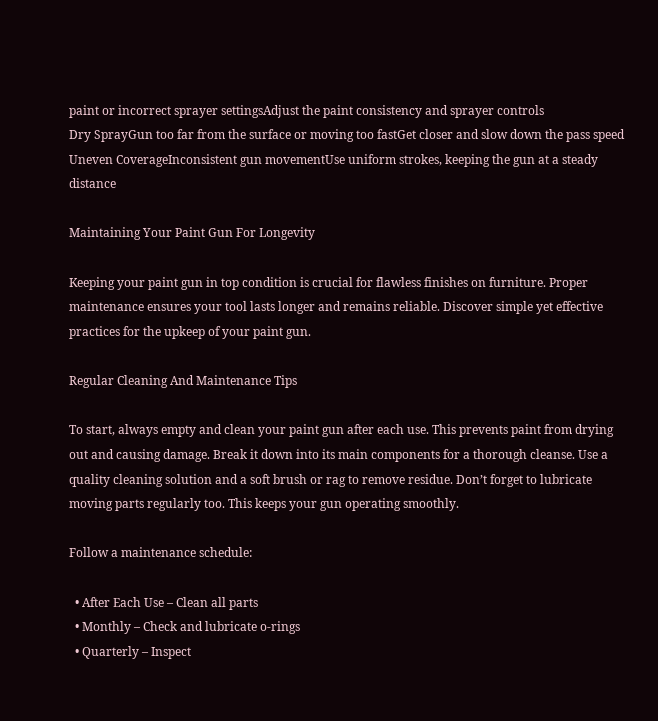paint or incorrect sprayer settingsAdjust the paint consistency and sprayer controls
Dry SprayGun too far from the surface or moving too fastGet closer and slow down the pass speed
Uneven CoverageInconsistent gun movementUse uniform strokes, keeping the gun at a steady distance

Maintaining Your Paint Gun For Longevity

Keeping your paint gun in top condition is crucial for flawless finishes on furniture. Proper maintenance ensures your tool lasts longer and remains reliable. Discover simple yet effective practices for the upkeep of your paint gun.

Regular Cleaning And Maintenance Tips

To start, always empty and clean your paint gun after each use. This prevents paint from drying out and causing damage. Break it down into its main components for a thorough cleanse. Use a quality cleaning solution and a soft brush or rag to remove residue. Don’t forget to lubricate moving parts regularly too. This keeps your gun operating smoothly.

Follow a maintenance schedule:

  • After Each Use – Clean all parts
  • Monthly – Check and lubricate o-rings
  • Quarterly – Inspect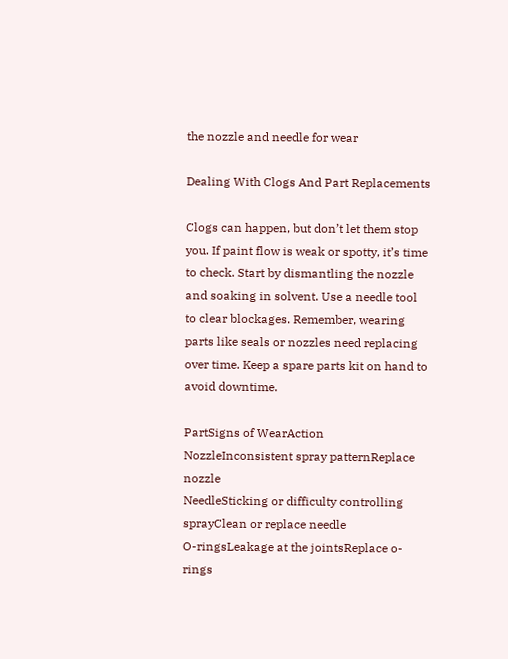the nozzle and needle for wear

Dealing With Clogs And Part Replacements

Clogs can happen, but don’t let them stop you. If paint flow is weak or spotty, it’s time to check. Start by dismantling the nozzle and soaking in solvent. Use a needle tool to clear blockages. Remember, wearing parts like seals or nozzles need replacing over time. Keep a spare parts kit on hand to avoid downtime.

PartSigns of WearAction
NozzleInconsistent spray patternReplace nozzle
NeedleSticking or difficulty controlling sprayClean or replace needle
O-ringsLeakage at the jointsReplace o-rings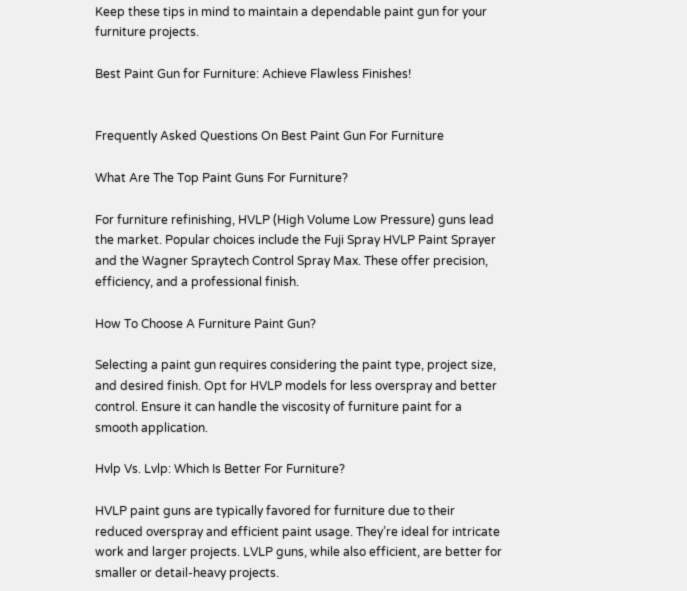Keep these tips in mind to maintain a dependable paint gun for your furniture projects.

Best Paint Gun for Furniture: Achieve Flawless Finishes!


Frequently Asked Questions On Best Paint Gun For Furniture

What Are The Top Paint Guns For Furniture?

For furniture refinishing, HVLP (High Volume Low Pressure) guns lead the market. Popular choices include the Fuji Spray HVLP Paint Sprayer and the Wagner Spraytech Control Spray Max. These offer precision, efficiency, and a professional finish.

How To Choose A Furniture Paint Gun?

Selecting a paint gun requires considering the paint type, project size, and desired finish. Opt for HVLP models for less overspray and better control. Ensure it can handle the viscosity of furniture paint for a smooth application.

Hvlp Vs. Lvlp: Which Is Better For Furniture?

HVLP paint guns are typically favored for furniture due to their reduced overspray and efficient paint usage. They’re ideal for intricate work and larger projects. LVLP guns, while also efficient, are better for smaller or detail-heavy projects.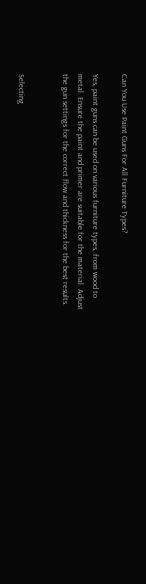Can You Use Paint Guns For All Furniture Types?

Yes, paint guns can be used on various furniture types, from wood to metal. Ensure the paint and primer are suitable for the material. Adjust the gun settings for the correct flow and thickness for the best results.


Selecting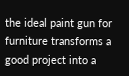the ideal paint gun for furniture transforms a good project into a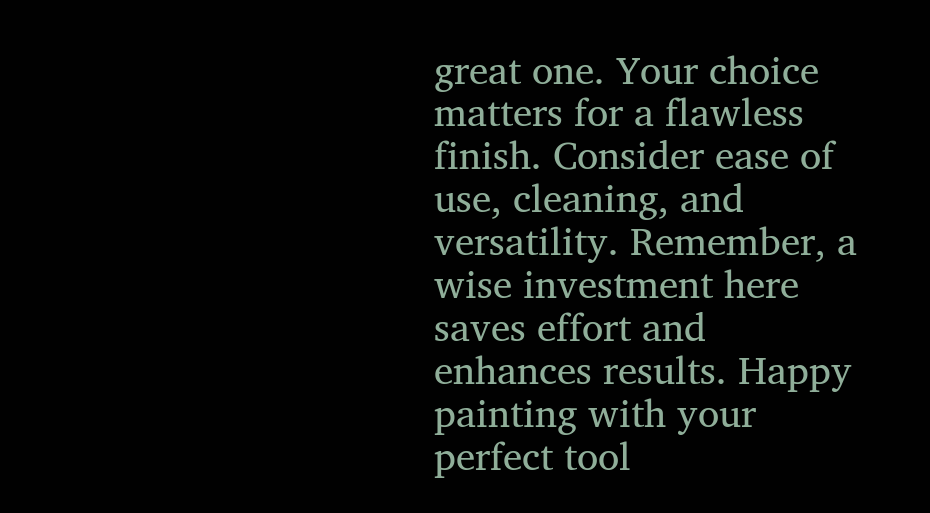great one. Your choice matters for a flawless finish. Consider ease of use, cleaning, and versatility. Remember, a wise investment here saves effort and enhances results. Happy painting with your perfect tool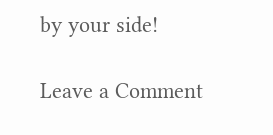by your side!

Leave a Comment